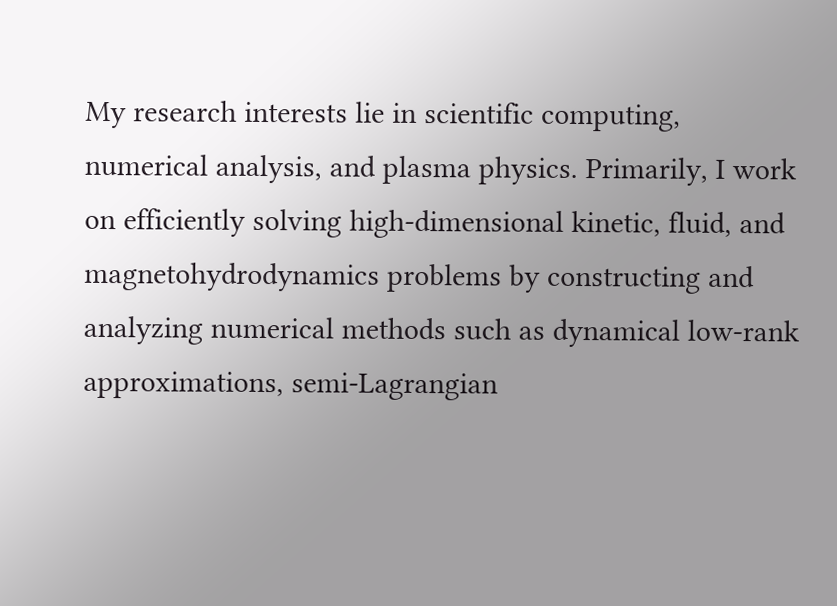My research interests lie in scientific computing, numerical analysis, and plasma physics. Primarily, I work on efficiently solving high-dimensional kinetic, fluid, and magnetohydrodynamics problems by constructing and analyzing numerical methods such as dynamical low-rank approximations, semi-Lagrangian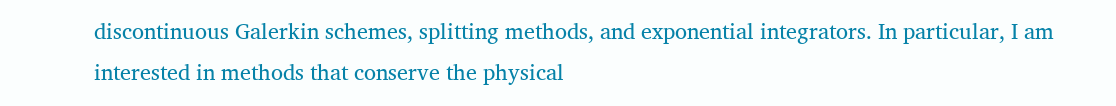discontinuous Galerkin schemes, splitting methods, and exponential integrators. In particular, I am interested in methods that conserve the physical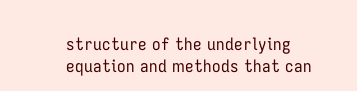structure of the underlying equation and methods that can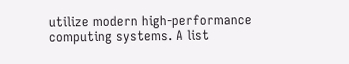utilize modern high-performance computing systems. A list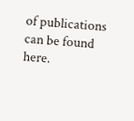of publications can be found here.